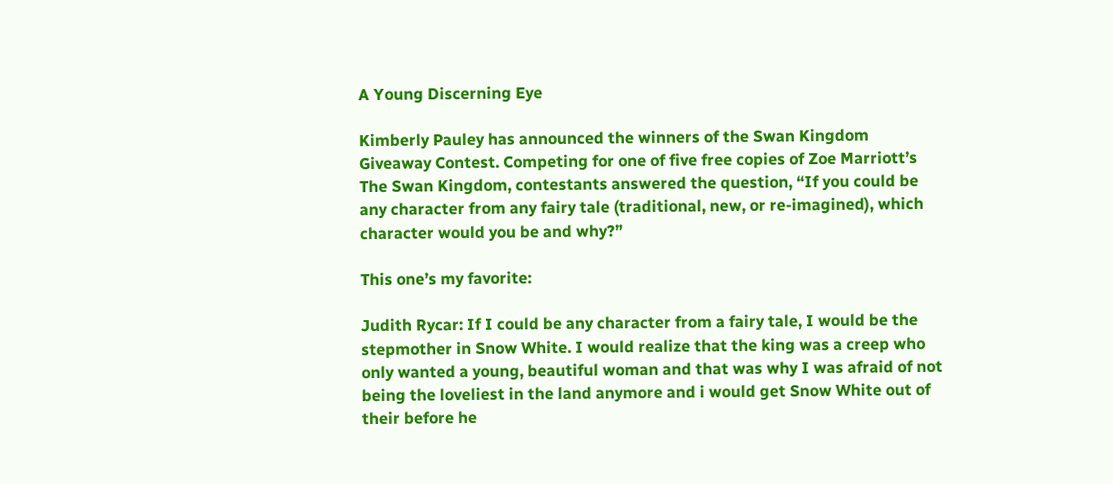A Young Discerning Eye

Kimberly Pauley has announced the winners of the Swan Kingdom Giveaway Contest. Competing for one of five free copies of Zoe Marriott’s The Swan Kingdom, contestants answered the question, “If you could be any character from any fairy tale (traditional, new, or re-imagined), which character would you be and why?”

This one’s my favorite:

Judith Rycar: If I could be any character from a fairy tale, I would be the stepmother in Snow White. I would realize that the king was a creep who only wanted a young, beautiful woman and that was why I was afraid of not being the loveliest in the land anymore and i would get Snow White out of their before he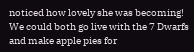noticed how lovely she was becoming! We could both go live with the 7 Dwarfs and make apple pies for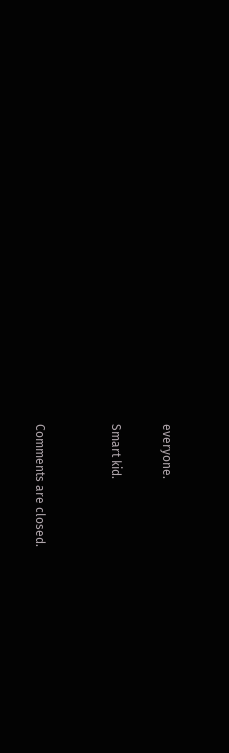everyone.

Smart kid.


Comments are closed.